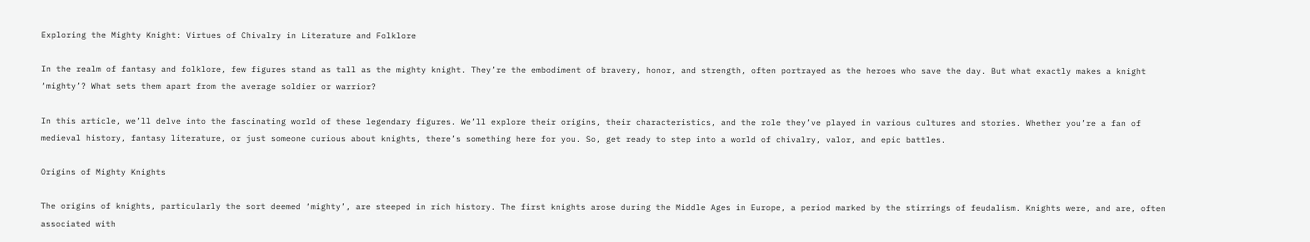Exploring the Mighty Knight: Virtues of Chivalry in Literature and Folklore

In the realm of fantasy and folklore, few figures stand as tall as the mighty knight. They’re the embodiment of bravery, honor, and strength, often portrayed as the heroes who save the day. But what exactly makes a knight ‘mighty’? What sets them apart from the average soldier or warrior?

In this article, we’ll delve into the fascinating world of these legendary figures. We’ll explore their origins, their characteristics, and the role they’ve played in various cultures and stories. Whether you’re a fan of medieval history, fantasy literature, or just someone curious about knights, there’s something here for you. So, get ready to step into a world of chivalry, valor, and epic battles.

Origins of Mighty Knights

The origins of knights, particularly the sort deemed ‘mighty’, are steeped in rich history. The first knights arose during the Middle Ages in Europe, a period marked by the stirrings of feudalism. Knights were, and are, often associated with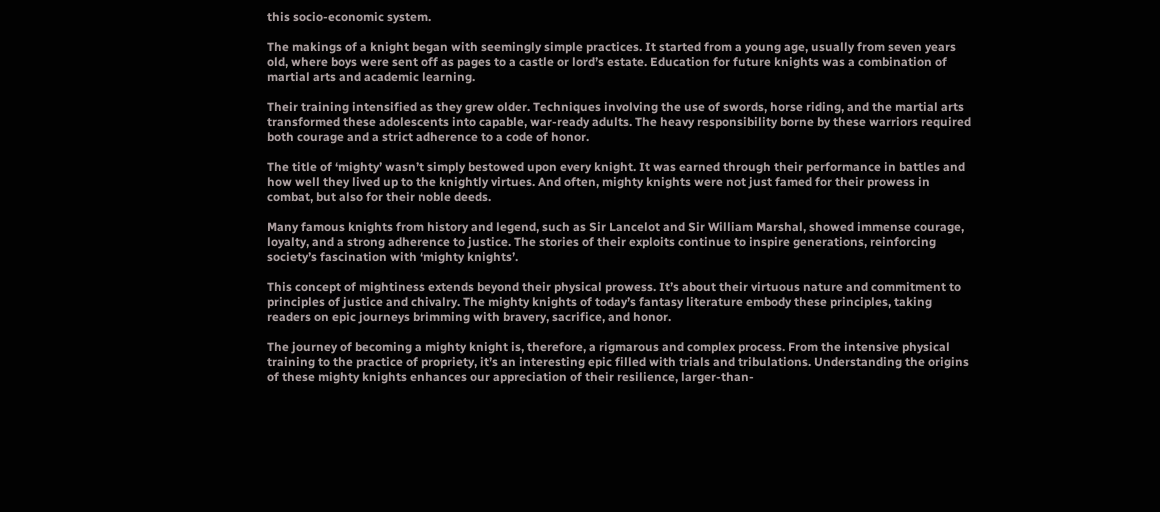this socio-economic system.

The makings of a knight began with seemingly simple practices. It started from a young age, usually from seven years old, where boys were sent off as pages to a castle or lord’s estate. Education for future knights was a combination of martial arts and academic learning.

Their training intensified as they grew older. Techniques involving the use of swords, horse riding, and the martial arts transformed these adolescents into capable, war-ready adults. The heavy responsibility borne by these warriors required both courage and a strict adherence to a code of honor.

The title of ‘mighty’ wasn’t simply bestowed upon every knight. It was earned through their performance in battles and how well they lived up to the knightly virtues. And often, mighty knights were not just famed for their prowess in combat, but also for their noble deeds.

Many famous knights from history and legend, such as Sir Lancelot and Sir William Marshal, showed immense courage, loyalty, and a strong adherence to justice. The stories of their exploits continue to inspire generations, reinforcing society’s fascination with ‘mighty knights’.

This concept of mightiness extends beyond their physical prowess. It’s about their virtuous nature and commitment to principles of justice and chivalry. The mighty knights of today’s fantasy literature embody these principles, taking readers on epic journeys brimming with bravery, sacrifice, and honor.

The journey of becoming a mighty knight is, therefore, a rigmarous and complex process. From the intensive physical training to the practice of propriety, it’s an interesting epic filled with trials and tribulations. Understanding the origins of these mighty knights enhances our appreciation of their resilience, larger-than-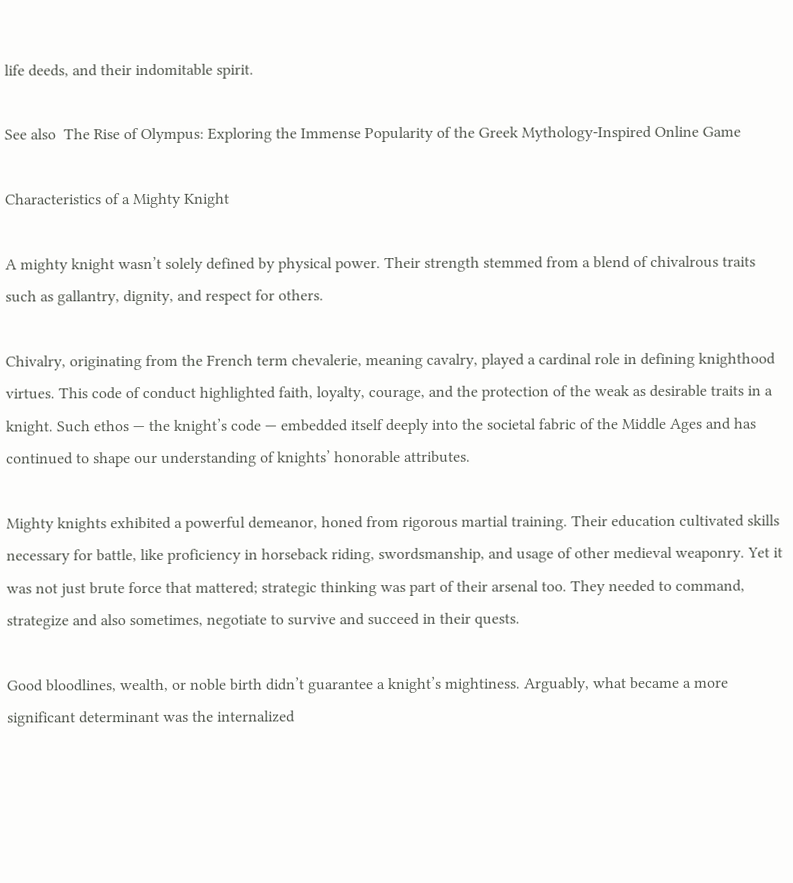life deeds, and their indomitable spirit.

See also  The Rise of Olympus: Exploring the Immense Popularity of the Greek Mythology-Inspired Online Game

Characteristics of a Mighty Knight

A mighty knight wasn’t solely defined by physical power. Their strength stemmed from a blend of chivalrous traits such as gallantry, dignity, and respect for others.

Chivalry, originating from the French term chevalerie, meaning cavalry, played a cardinal role in defining knighthood virtues. This code of conduct highlighted faith, loyalty, courage, and the protection of the weak as desirable traits in a knight. Such ethos — the knight’s code — embedded itself deeply into the societal fabric of the Middle Ages and has continued to shape our understanding of knights’ honorable attributes.

Mighty knights exhibited a powerful demeanor, honed from rigorous martial training. Their education cultivated skills necessary for battle, like proficiency in horseback riding, swordsmanship, and usage of other medieval weaponry. Yet it was not just brute force that mattered; strategic thinking was part of their arsenal too. They needed to command, strategize and also sometimes, negotiate to survive and succeed in their quests.

Good bloodlines, wealth, or noble birth didn’t guarantee a knight’s mightiness. Arguably, what became a more significant determinant was the internalized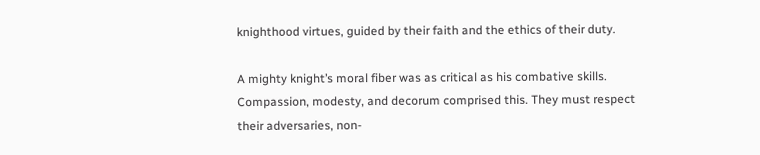knighthood virtues, guided by their faith and the ethics of their duty.

A mighty knight’s moral fiber was as critical as his combative skills. Compassion, modesty, and decorum comprised this. They must respect their adversaries, non-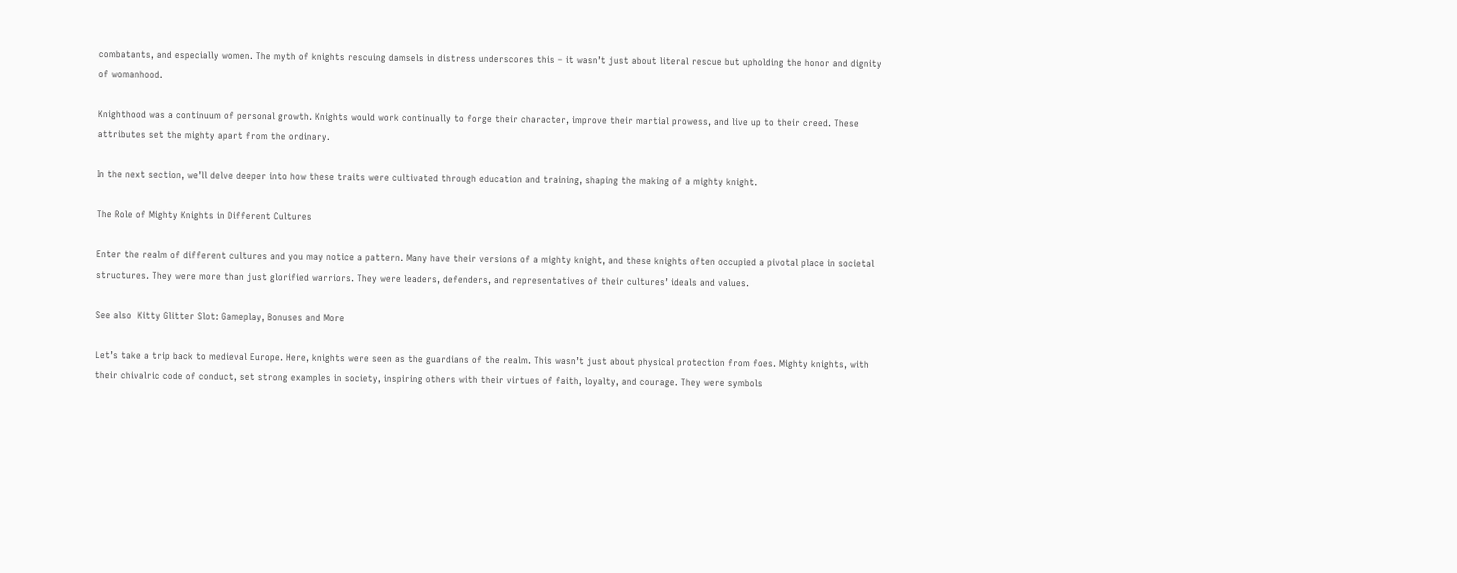combatants, and especially women. The myth of knights rescuing damsels in distress underscores this – it wasn’t just about literal rescue but upholding the honor and dignity of womanhood.

Knighthood was a continuum of personal growth. Knights would work continually to forge their character, improve their martial prowess, and live up to their creed. These attributes set the mighty apart from the ordinary.

In the next section, we’ll delve deeper into how these traits were cultivated through education and training, shaping the making of a mighty knight.

The Role of Mighty Knights in Different Cultures

Enter the realm of different cultures and you may notice a pattern. Many have their versions of a mighty knight, and these knights often occupied a pivotal place in societal structures. They were more than just glorified warriors. They were leaders, defenders, and representatives of their cultures’ ideals and values.

See also  Kitty Glitter Slot: Gameplay, Bonuses and More

Let’s take a trip back to medieval Europe. Here, knights were seen as the guardians of the realm. This wasn’t just about physical protection from foes. Mighty knights, with their chivalric code of conduct, set strong examples in society, inspiring others with their virtues of faith, loyalty, and courage. They were symbols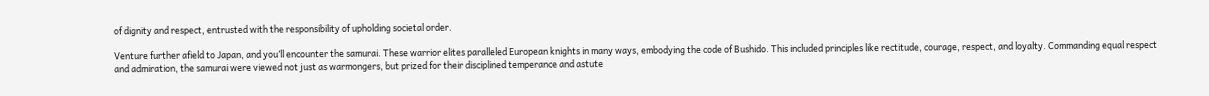of dignity and respect, entrusted with the responsibility of upholding societal order.

Venture further afield to Japan, and you’ll encounter the samurai. These warrior elites paralleled European knights in many ways, embodying the code of Bushido. This included principles like rectitude, courage, respect, and loyalty. Commanding equal respect and admiration, the samurai were viewed not just as warmongers, but prized for their disciplined temperance and astute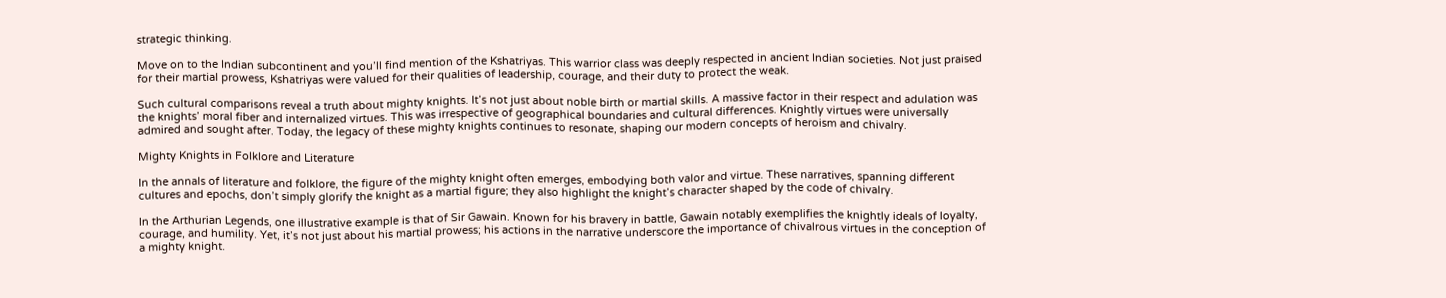strategic thinking.

Move on to the Indian subcontinent and you’ll find mention of the Kshatriyas. This warrior class was deeply respected in ancient Indian societies. Not just praised for their martial prowess, Kshatriyas were valued for their qualities of leadership, courage, and their duty to protect the weak.

Such cultural comparisons reveal a truth about mighty knights. It’s not just about noble birth or martial skills. A massive factor in their respect and adulation was the knights’ moral fiber and internalized virtues. This was irrespective of geographical boundaries and cultural differences. Knightly virtues were universally admired and sought after. Today, the legacy of these mighty knights continues to resonate, shaping our modern concepts of heroism and chivalry.

Mighty Knights in Folklore and Literature

In the annals of literature and folklore, the figure of the mighty knight often emerges, embodying both valor and virtue. These narratives, spanning different cultures and epochs, don’t simply glorify the knight as a martial figure; they also highlight the knight’s character shaped by the code of chivalry.

In the Arthurian Legends, one illustrative example is that of Sir Gawain. Known for his bravery in battle, Gawain notably exemplifies the knightly ideals of loyalty, courage, and humility. Yet, it’s not just about his martial prowess; his actions in the narrative underscore the importance of chivalrous virtues in the conception of a mighty knight.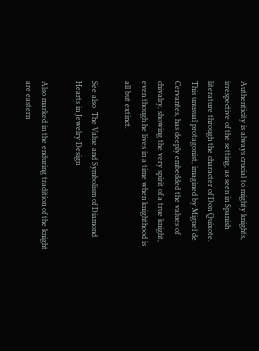Authenticity is always crucial to mighty knights, irrespective of the setting, as seen in Spanish literature through the character of Don Quixote. This unusual protagonist, imagined by Miguel de Cervantes, has deeply embedded the values of chivalry, showing the very spirit of a true knight, even though he lives in a time when knighthood is all but extinct.

See also  The Value and Symbolism of Diamond Hearts in Jewelry Design

Also marked in the enduring tradition of the knight are eastern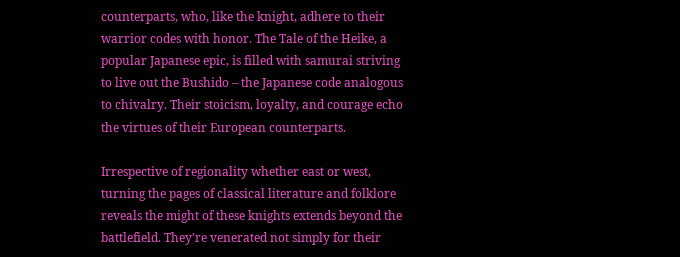counterparts, who, like the knight, adhere to their warrior codes with honor. The Tale of the Heike, a popular Japanese epic, is filled with samurai striving to live out the Bushido – the Japanese code analogous to chivalry. Their stoicism, loyalty, and courage echo the virtues of their European counterparts.

Irrespective of regionality whether east or west, turning the pages of classical literature and folklore reveals the might of these knights extends beyond the battlefield. They’re venerated not simply for their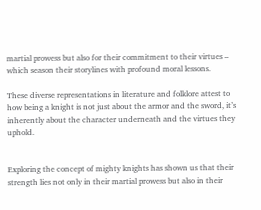martial prowess but also for their commitment to their virtues – which season their storylines with profound moral lessons.

These diverse representations in literature and folklore attest to how being a knight is not just about the armor and the sword, it’s inherently about the character underneath and the virtues they uphold.


Exploring the concept of mighty knights has shown us that their strength lies not only in their martial prowess but also in their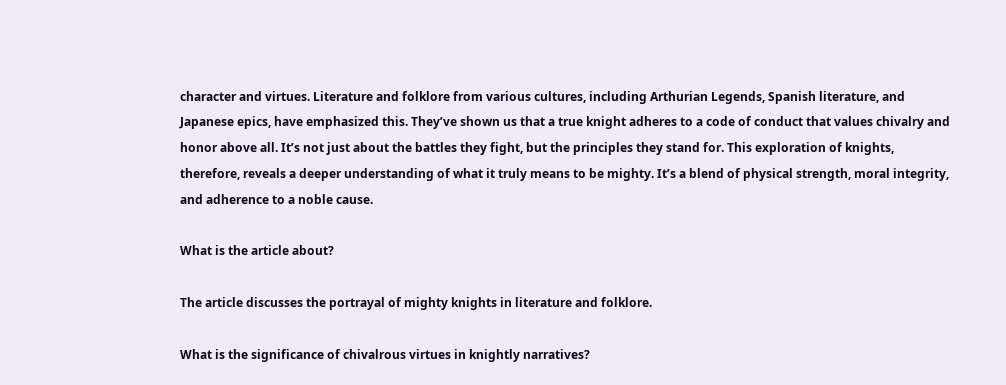character and virtues. Literature and folklore from various cultures, including Arthurian Legends, Spanish literature, and Japanese epics, have emphasized this. They’ve shown us that a true knight adheres to a code of conduct that values chivalry and honor above all. It’s not just about the battles they fight, but the principles they stand for. This exploration of knights, therefore, reveals a deeper understanding of what it truly means to be mighty. It’s a blend of physical strength, moral integrity, and adherence to a noble cause.

What is the article about?

The article discusses the portrayal of mighty knights in literature and folklore.

What is the significance of chivalrous virtues in knightly narratives?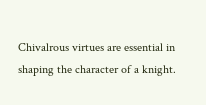Chivalrous virtues are essential in shaping the character of a knight.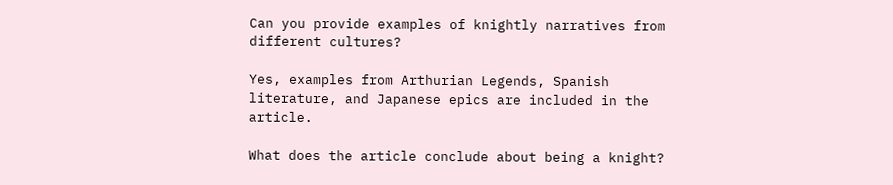Can you provide examples of knightly narratives from different cultures?

Yes, examples from Arthurian Legends, Spanish literature, and Japanese epics are included in the article.

What does the article conclude about being a knight?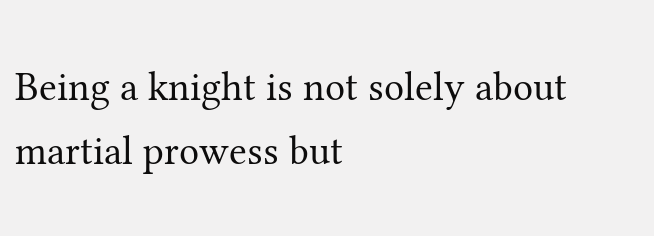Being a knight is not solely about martial prowess but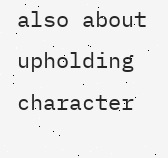also about upholding character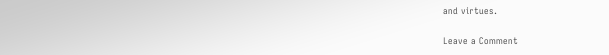and virtues.

Leave a Comment